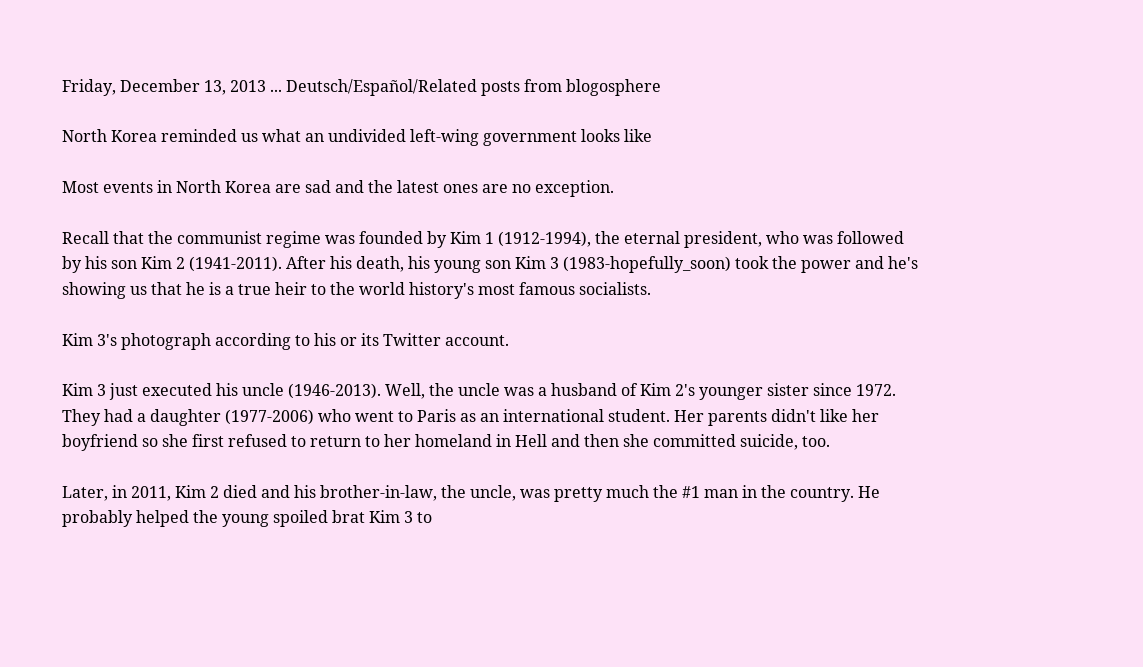Friday, December 13, 2013 ... Deutsch/Español/Related posts from blogosphere

North Korea reminded us what an undivided left-wing government looks like

Most events in North Korea are sad and the latest ones are no exception.

Recall that the communist regime was founded by Kim 1 (1912-1994), the eternal president, who was followed by his son Kim 2 (1941-2011). After his death, his young son Kim 3 (1983-hopefully_soon) took the power and he's showing us that he is a true heir to the world history's most famous socialists.

Kim 3's photograph according to his or its Twitter account.

Kim 3 just executed his uncle (1946-2013). Well, the uncle was a husband of Kim 2's younger sister since 1972. They had a daughter (1977-2006) who went to Paris as an international student. Her parents didn't like her boyfriend so she first refused to return to her homeland in Hell and then she committed suicide, too.

Later, in 2011, Kim 2 died and his brother-in-law, the uncle, was pretty much the #1 man in the country. He probably helped the young spoiled brat Kim 3 to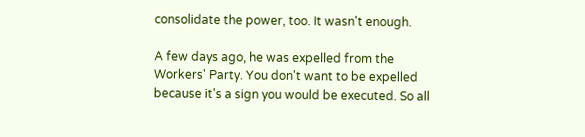consolidate the power, too. It wasn't enough.

A few days ago, he was expelled from the Workers' Party. You don't want to be expelled because it's a sign you would be executed. So all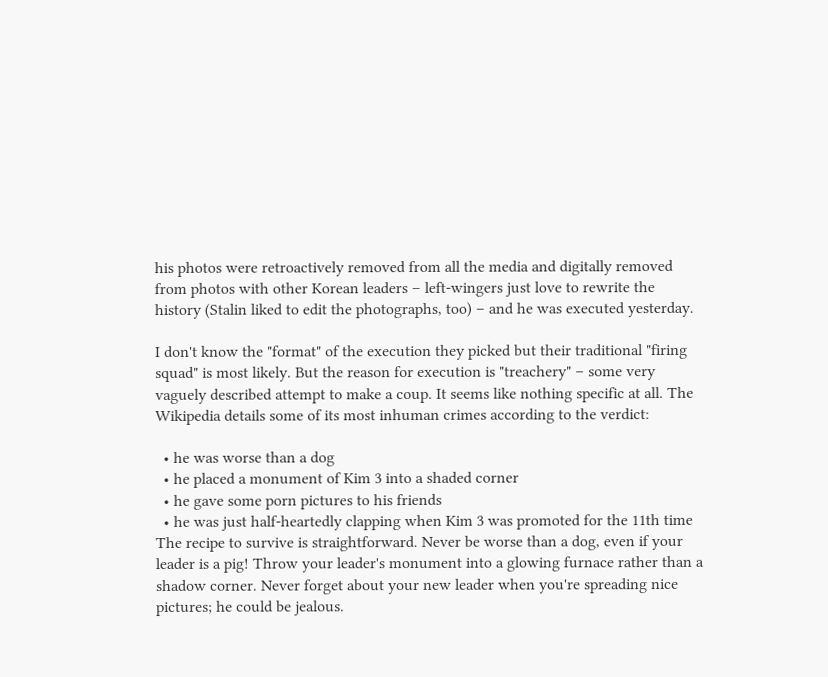his photos were retroactively removed from all the media and digitally removed from photos with other Korean leaders – left-wingers just love to rewrite the history (Stalin liked to edit the photographs, too) – and he was executed yesterday.

I don't know the "format" of the execution they picked but their traditional "firing squad" is most likely. But the reason for execution is "treachery" – some very vaguely described attempt to make a coup. It seems like nothing specific at all. The Wikipedia details some of its most inhuman crimes according to the verdict:

  • he was worse than a dog
  • he placed a monument of Kim 3 into a shaded corner
  • he gave some porn pictures to his friends
  • he was just half-heartedly clapping when Kim 3 was promoted for the 11th time
The recipe to survive is straightforward. Never be worse than a dog, even if your leader is a pig! Throw your leader's monument into a glowing furnace rather than a shadow corner. Never forget about your new leader when you're spreading nice pictures; he could be jealous.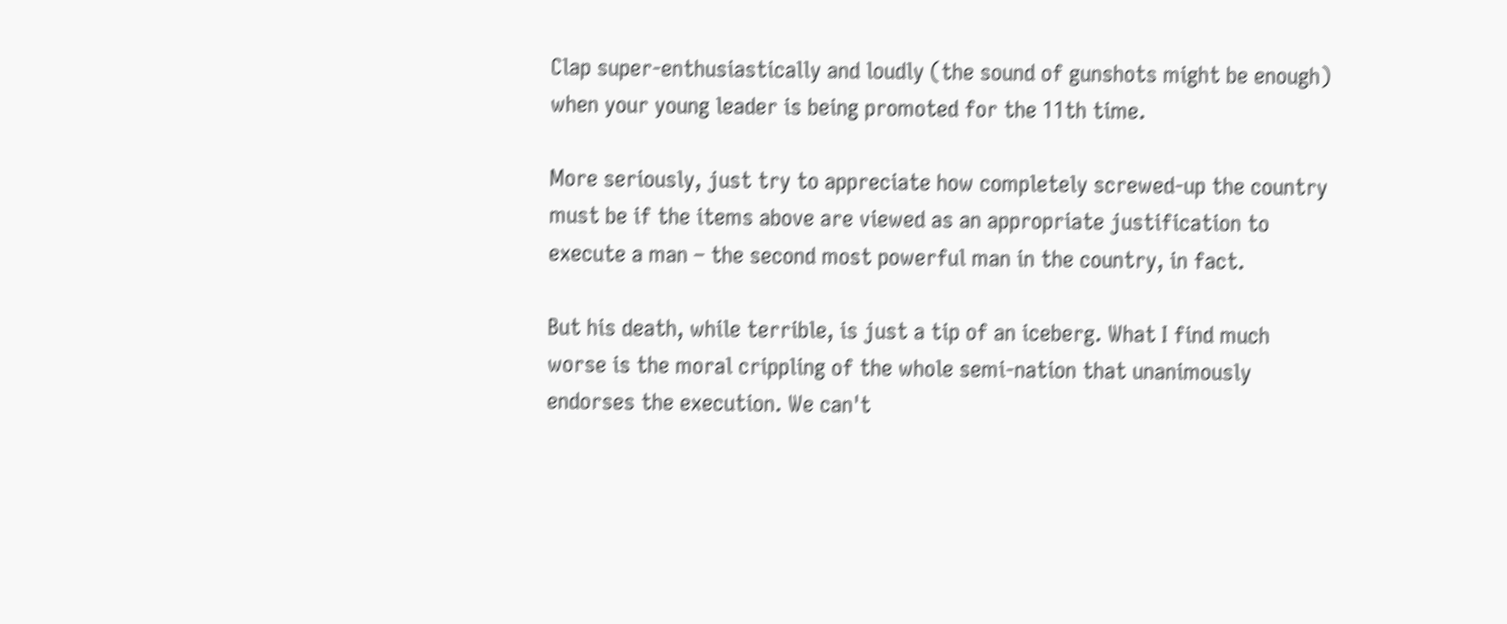Clap super-enthusiastically and loudly (the sound of gunshots might be enough) when your young leader is being promoted for the 11th time.

More seriously, just try to appreciate how completely screwed-up the country must be if the items above are viewed as an appropriate justification to execute a man – the second most powerful man in the country, in fact.

But his death, while terrible, is just a tip of an iceberg. What I find much worse is the moral crippling of the whole semi-nation that unanimously endorses the execution. We can't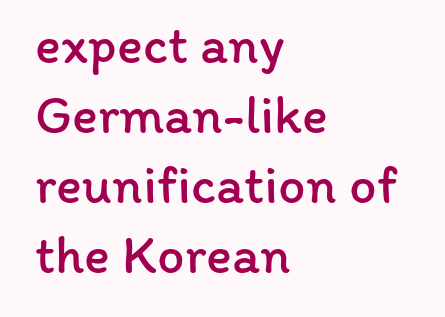expect any German-like reunification of the Korean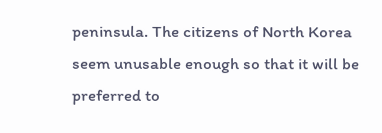peninsula. The citizens of North Korea seem unusable enough so that it will be preferred to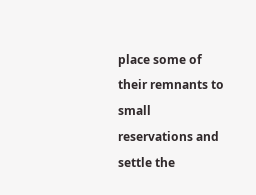place some of their remnants to small reservations and settle the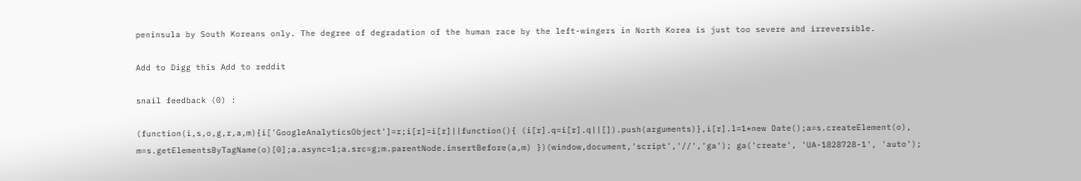peninsula by South Koreans only. The degree of degradation of the human race by the left-wingers in North Korea is just too severe and irreversible.

Add to Digg this Add to reddit

snail feedback (0) :

(function(i,s,o,g,r,a,m){i['GoogleAnalyticsObject']=r;i[r]=i[r]||function(){ (i[r].q=i[r].q||[]).push(arguments)},i[r].l=1*new Date();a=s.createElement(o), m=s.getElementsByTagName(o)[0];a.async=1;a.src=g;m.parentNode.insertBefore(a,m) })(window,document,'script','//','ga'); ga('create', 'UA-1828728-1', 'auto');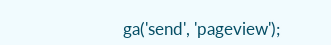ga('send', 'pageview');